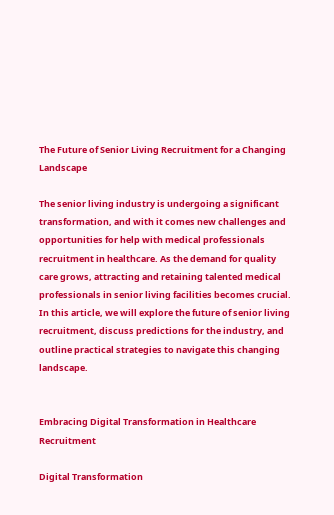The Future of Senior Living Recruitment for a Changing Landscape

The senior living industry is undergoing a significant transformation, and with it comes new challenges and opportunities for help with medical professionals recruitment in healthcare. As the demand for quality care grows, attracting and retaining talented medical professionals in senior living facilities becomes crucial. In this article, we will explore the future of senior living recruitment, discuss predictions for the industry, and outline practical strategies to navigate this changing landscape.


Embracing Digital Transformation in Healthcare Recruitment

Digital Transformation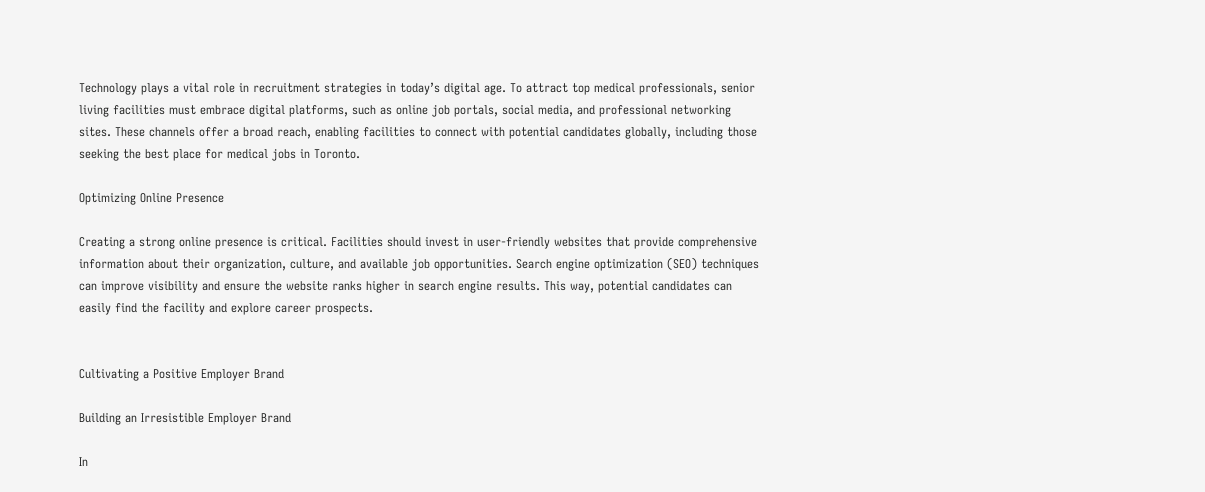Technology plays a vital role in recruitment strategies in today’s digital age. To attract top medical professionals, senior living facilities must embrace digital platforms, such as online job portals, social media, and professional networking sites. These channels offer a broad reach, enabling facilities to connect with potential candidates globally, including those seeking the best place for medical jobs in Toronto.

Optimizing Online Presence

Creating a strong online presence is critical. Facilities should invest in user-friendly websites that provide comprehensive information about their organization, culture, and available job opportunities. Search engine optimization (SEO) techniques can improve visibility and ensure the website ranks higher in search engine results. This way, potential candidates can easily find the facility and explore career prospects.


Cultivating a Positive Employer Brand

Building an Irresistible Employer Brand

In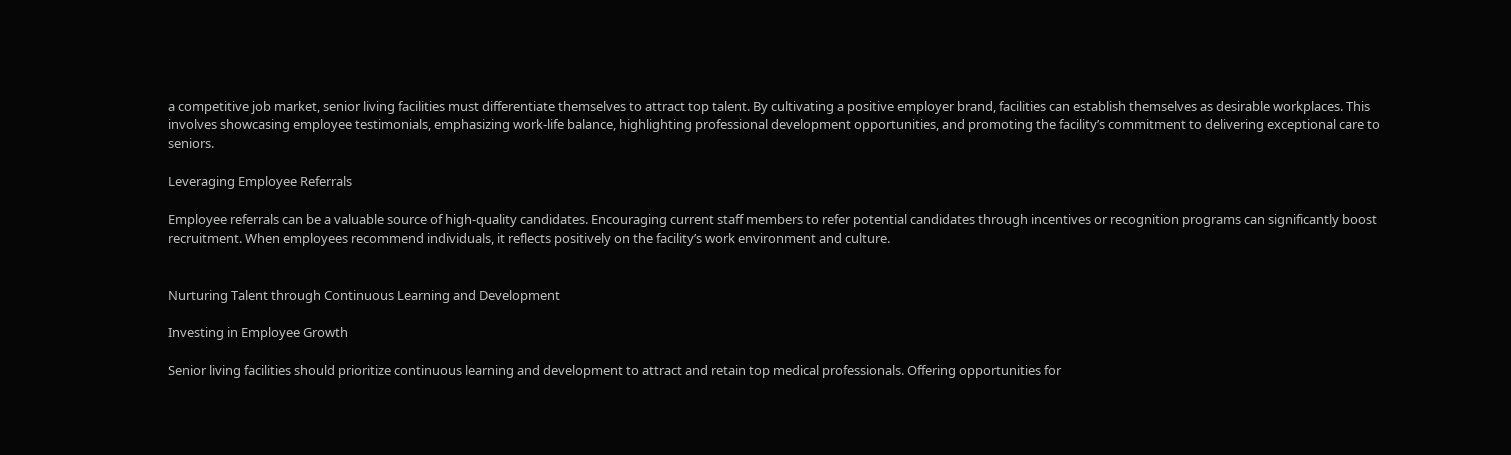a competitive job market, senior living facilities must differentiate themselves to attract top talent. By cultivating a positive employer brand, facilities can establish themselves as desirable workplaces. This involves showcasing employee testimonials, emphasizing work-life balance, highlighting professional development opportunities, and promoting the facility’s commitment to delivering exceptional care to seniors.

Leveraging Employee Referrals

Employee referrals can be a valuable source of high-quality candidates. Encouraging current staff members to refer potential candidates through incentives or recognition programs can significantly boost recruitment. When employees recommend individuals, it reflects positively on the facility’s work environment and culture.


Nurturing Talent through Continuous Learning and Development

Investing in Employee Growth

Senior living facilities should prioritize continuous learning and development to attract and retain top medical professionals. Offering opportunities for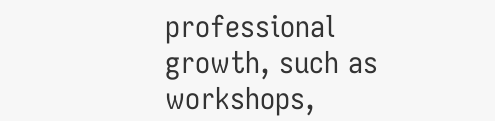professional growth, such as workshops,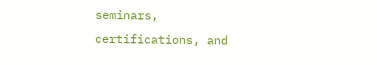seminars, certifications, and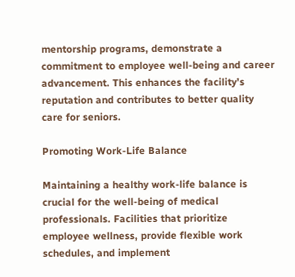mentorship programs, demonstrate a commitment to employee well-being and career advancement. This enhances the facility’s reputation and contributes to better quality care for seniors.

Promoting Work-Life Balance

Maintaining a healthy work-life balance is crucial for the well-being of medical professionals. Facilities that prioritize employee wellness, provide flexible work schedules, and implement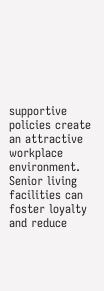supportive policies create an attractive workplace environment. Senior living facilities can foster loyalty and reduce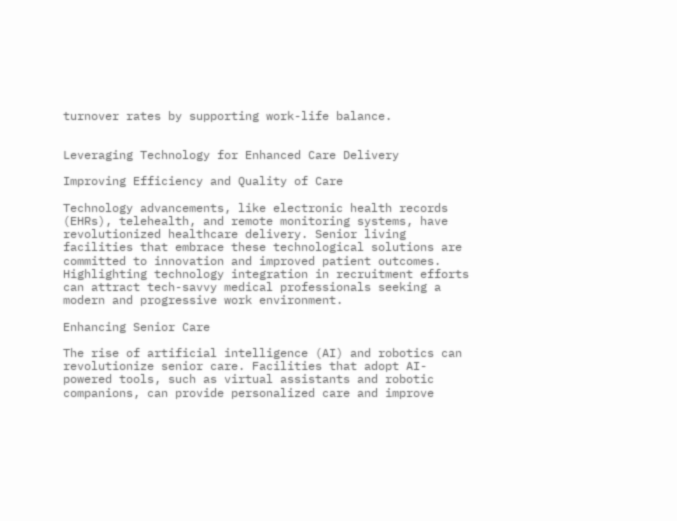turnover rates by supporting work-life balance.


Leveraging Technology for Enhanced Care Delivery

Improving Efficiency and Quality of Care

Technology advancements, like electronic health records (EHRs), telehealth, and remote monitoring systems, have revolutionized healthcare delivery. Senior living facilities that embrace these technological solutions are committed to innovation and improved patient outcomes. Highlighting technology integration in recruitment efforts can attract tech-savvy medical professionals seeking a modern and progressive work environment.

Enhancing Senior Care

The rise of artificial intelligence (AI) and robotics can revolutionize senior care. Facilities that adopt AI-powered tools, such as virtual assistants and robotic companions, can provide personalized care and improve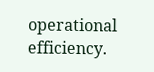operational efficiency.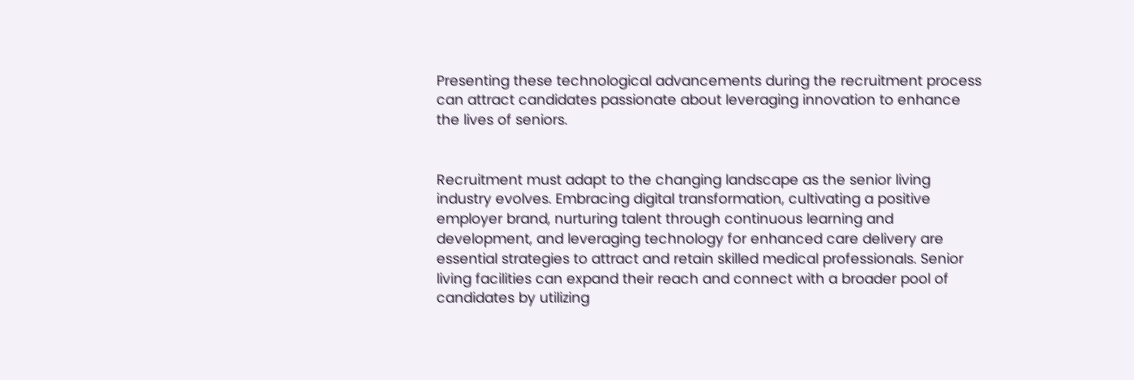Presenting these technological advancements during the recruitment process can attract candidates passionate about leveraging innovation to enhance the lives of seniors.


Recruitment must adapt to the changing landscape as the senior living industry evolves. Embracing digital transformation, cultivating a positive employer brand, nurturing talent through continuous learning and development, and leveraging technology for enhanced care delivery are essential strategies to attract and retain skilled medical professionals. Senior living facilities can expand their reach and connect with a broader pool of candidates by utilizing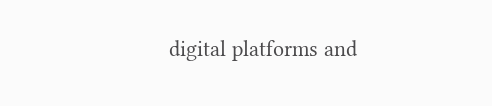digital platforms and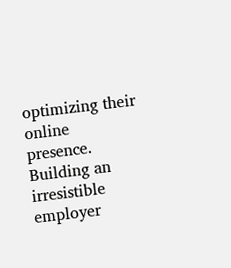optimizing their online presence. Building an irresistible employer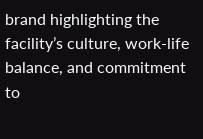brand highlighting the facility’s culture, work-life balance, and commitment to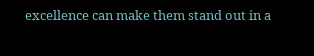excellence can make them stand out in a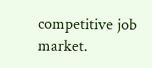competitive job market.